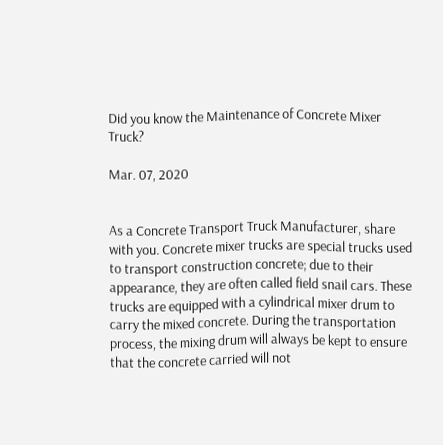Did you know the Maintenance of Concrete Mixer Truck?

Mar. 07, 2020


As a Concrete Transport Truck Manufacturer, share with you. Concrete mixer trucks are special trucks used to transport construction concrete; due to their appearance, they are often called field snail cars. These trucks are equipped with a cylindrical mixer drum to carry the mixed concrete. During the transportation process, the mixing drum will always be kept to ensure that the concrete carried will not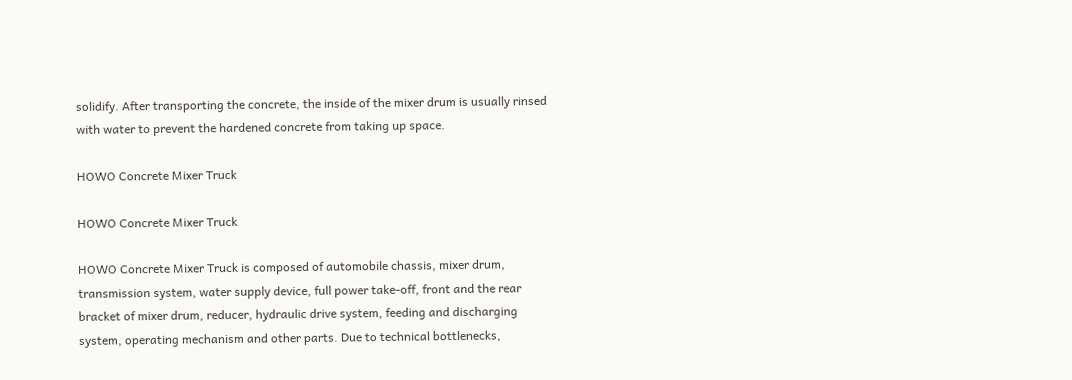solidify. After transporting the concrete, the inside of the mixer drum is usually rinsed with water to prevent the hardened concrete from taking up space.

HOWO Concrete Mixer Truck

HOWO Concrete Mixer Truck

HOWO Concrete Mixer Truck is composed of automobile chassis, mixer drum, transmission system, water supply device, full power take-off, front and the rear bracket of mixer drum, reducer, hydraulic drive system, feeding and discharging system, operating mechanism and other parts. Due to technical bottlenecks,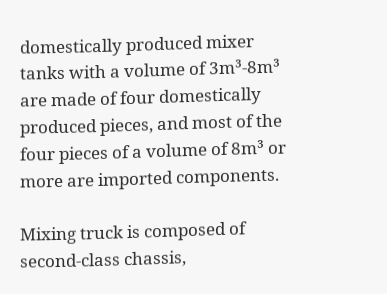domestically produced mixer tanks with a volume of 3m³-8m³ are made of four domestically produced pieces, and most of the four pieces of a volume of 8m³ or more are imported components.

Mixing truck is composed of second-class chassis,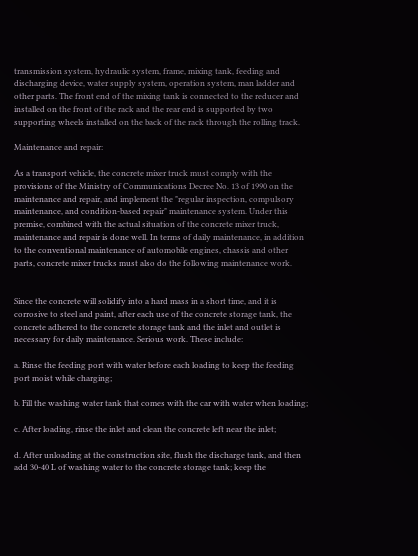transmission system, hydraulic system, frame, mixing tank, feeding and discharging device, water supply system, operation system, man ladder and other parts. The front end of the mixing tank is connected to the reducer and installed on the front of the rack and the rear end is supported by two supporting wheels installed on the back of the rack through the rolling track.

Maintenance and repair:

As a transport vehicle, the concrete mixer truck must comply with the provisions of the Ministry of Communications Decree No. 13 of 1990 on the maintenance and repair, and implement the "regular inspection, compulsory maintenance, and condition-based repair" maintenance system. Under this premise, combined with the actual situation of the concrete mixer truck, maintenance and repair is done well. In terms of daily maintenance, in addition to the conventional maintenance of automobile engines, chassis and other parts, concrete mixer trucks must also do the following maintenance work.


Since the concrete will solidify into a hard mass in a short time, and it is corrosive to steel and paint, after each use of the concrete storage tank, the concrete adhered to the concrete storage tank and the inlet and outlet is necessary for daily maintenance. Serious work. These include:

a. Rinse the feeding port with water before each loading to keep the feeding port moist while charging;

b. Fill the washing water tank that comes with the car with water when loading;

c. After loading, rinse the inlet and clean the concrete left near the inlet;

d. After unloading at the construction site, flush the discharge tank, and then add 30-40 L of washing water to the concrete storage tank; keep the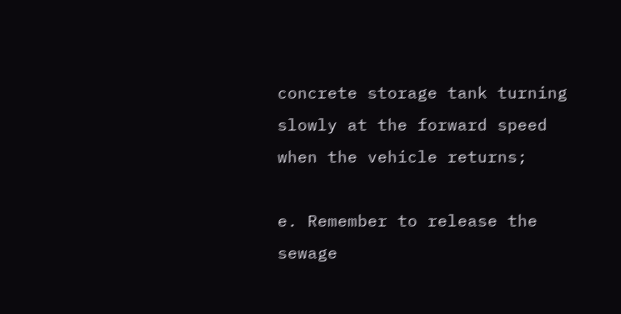concrete storage tank turning slowly at the forward speed when the vehicle returns;

e. Remember to release the sewage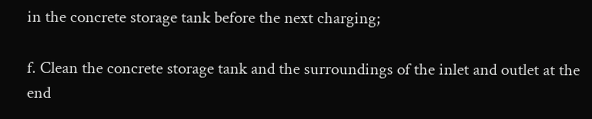in the concrete storage tank before the next charging;

f. Clean the concrete storage tank and the surroundings of the inlet and outlet at the end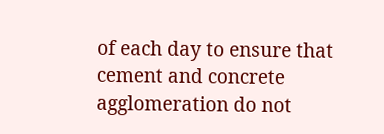of each day to ensure that cement and concrete agglomeration do not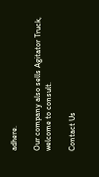adhere.

Our company also sells Agitator Truck, welcome to consult.

Contact Us